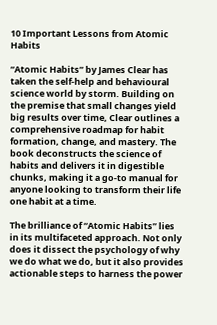10 Important Lessons from Atomic Habits

“Atomic Habits” by James Clear has taken the self-help and behavioural science world by storm. Building on the premise that small changes yield big results over time, Clear outlines a comprehensive roadmap for habit formation, change, and mastery. The book deconstructs the science of habits and delivers it in digestible chunks, making it a go-to manual for anyone looking to transform their life one habit at a time.

The brilliance of “Atomic Habits” lies in its multifaceted approach. Not only does it dissect the psychology of why we do what we do, but it also provides actionable steps to harness the power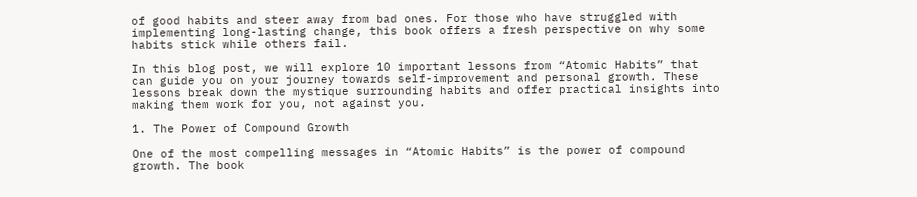of good habits and steer away from bad ones. For those who have struggled with implementing long-lasting change, this book offers a fresh perspective on why some habits stick while others fail.

In this blog post, we will explore 10 important lessons from “Atomic Habits” that can guide you on your journey towards self-improvement and personal growth. These lessons break down the mystique surrounding habits and offer practical insights into making them work for you, not against you.

1. The Power of Compound Growth

One of the most compelling messages in “Atomic Habits” is the power of compound growth. The book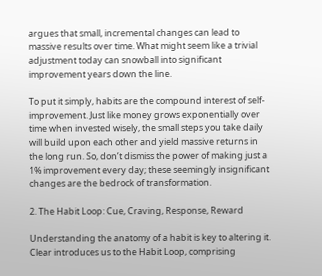argues that small, incremental changes can lead to massive results over time. What might seem like a trivial adjustment today can snowball into significant improvement years down the line.

To put it simply, habits are the compound interest of self-improvement. Just like money grows exponentially over time when invested wisely, the small steps you take daily will build upon each other and yield massive returns in the long run. So, don’t dismiss the power of making just a 1% improvement every day; these seemingly insignificant changes are the bedrock of transformation.

2. The Habit Loop: Cue, Craving, Response, Reward

Understanding the anatomy of a habit is key to altering it. Clear introduces us to the Habit Loop, comprising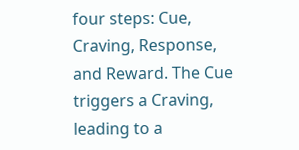four steps: Cue, Craving, Response, and Reward. The Cue triggers a Craving, leading to a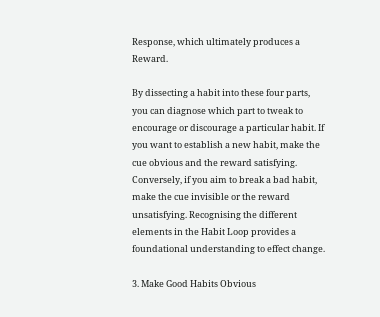Response, which ultimately produces a Reward.

By dissecting a habit into these four parts, you can diagnose which part to tweak to encourage or discourage a particular habit. If you want to establish a new habit, make the cue obvious and the reward satisfying. Conversely, if you aim to break a bad habit, make the cue invisible or the reward unsatisfying. Recognising the different elements in the Habit Loop provides a foundational understanding to effect change.

3. Make Good Habits Obvious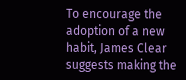To encourage the adoption of a new habit, James Clear suggests making the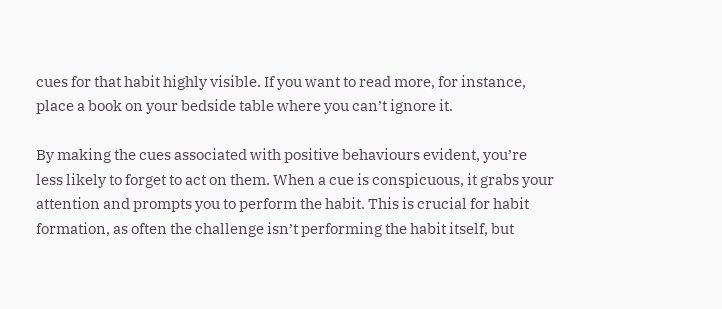cues for that habit highly visible. If you want to read more, for instance, place a book on your bedside table where you can’t ignore it.

By making the cues associated with positive behaviours evident, you’re less likely to forget to act on them. When a cue is conspicuous, it grabs your attention and prompts you to perform the habit. This is crucial for habit formation, as often the challenge isn’t performing the habit itself, but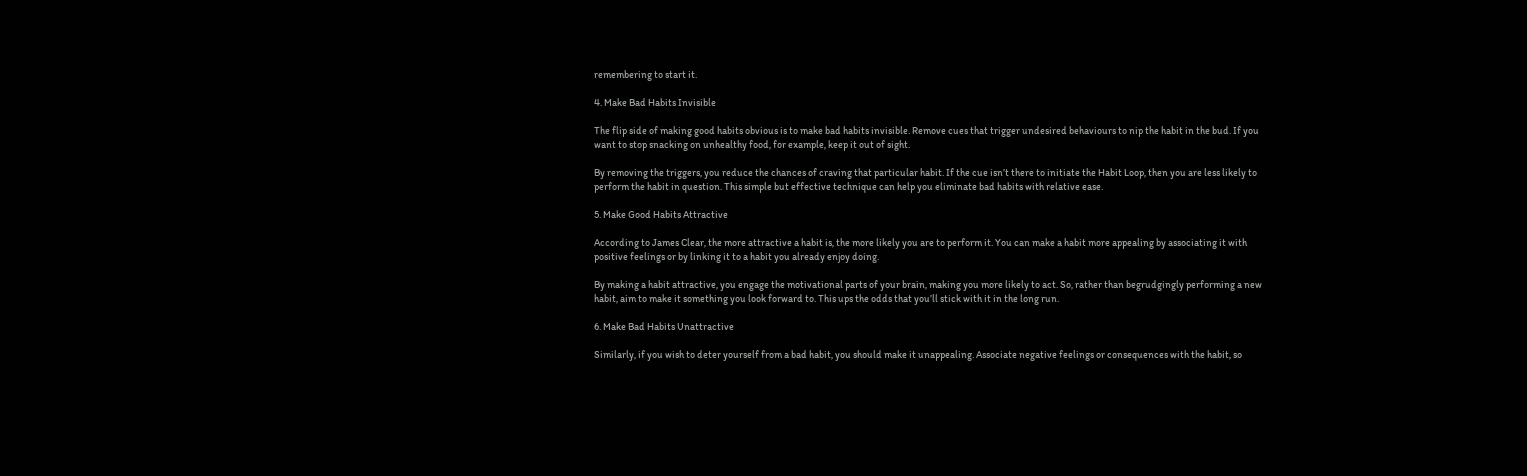remembering to start it.

4. Make Bad Habits Invisible

The flip side of making good habits obvious is to make bad habits invisible. Remove cues that trigger undesired behaviours to nip the habit in the bud. If you want to stop snacking on unhealthy food, for example, keep it out of sight.

By removing the triggers, you reduce the chances of craving that particular habit. If the cue isn’t there to initiate the Habit Loop, then you are less likely to perform the habit in question. This simple but effective technique can help you eliminate bad habits with relative ease.

5. Make Good Habits Attractive

According to James Clear, the more attractive a habit is, the more likely you are to perform it. You can make a habit more appealing by associating it with positive feelings or by linking it to a habit you already enjoy doing.

By making a habit attractive, you engage the motivational parts of your brain, making you more likely to act. So, rather than begrudgingly performing a new habit, aim to make it something you look forward to. This ups the odds that you’ll stick with it in the long run.

6. Make Bad Habits Unattractive

Similarly, if you wish to deter yourself from a bad habit, you should make it unappealing. Associate negative feelings or consequences with the habit, so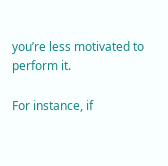you’re less motivated to perform it.

For instance, if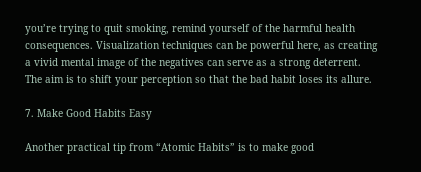you’re trying to quit smoking, remind yourself of the harmful health consequences. Visualization techniques can be powerful here, as creating a vivid mental image of the negatives can serve as a strong deterrent. The aim is to shift your perception so that the bad habit loses its allure.

7. Make Good Habits Easy

Another practical tip from “Atomic Habits” is to make good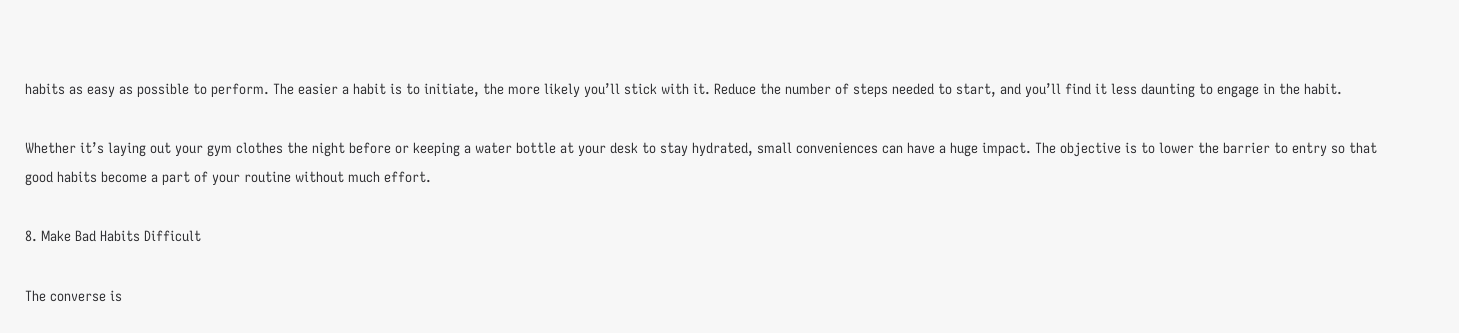habits as easy as possible to perform. The easier a habit is to initiate, the more likely you’ll stick with it. Reduce the number of steps needed to start, and you’ll find it less daunting to engage in the habit.

Whether it’s laying out your gym clothes the night before or keeping a water bottle at your desk to stay hydrated, small conveniences can have a huge impact. The objective is to lower the barrier to entry so that good habits become a part of your routine without much effort.

8. Make Bad Habits Difficult

The converse is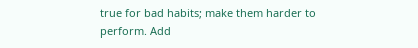true for bad habits; make them harder to perform. Add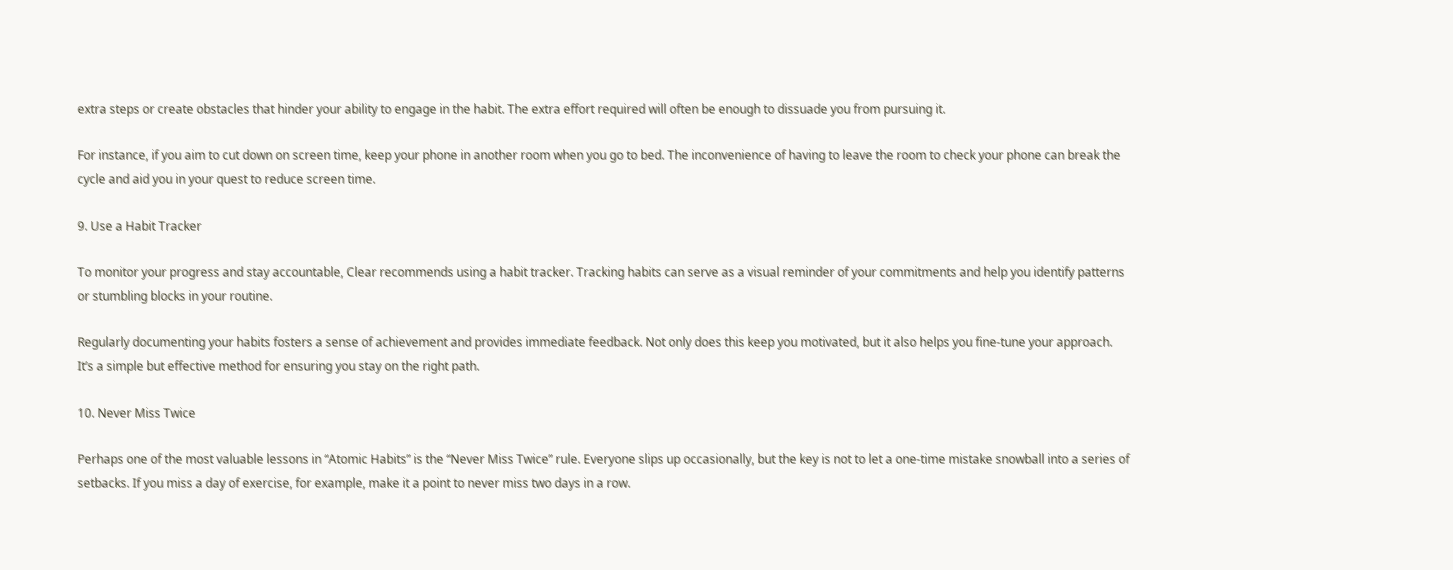extra steps or create obstacles that hinder your ability to engage in the habit. The extra effort required will often be enough to dissuade you from pursuing it.

For instance, if you aim to cut down on screen time, keep your phone in another room when you go to bed. The inconvenience of having to leave the room to check your phone can break the cycle and aid you in your quest to reduce screen time.

9. Use a Habit Tracker

To monitor your progress and stay accountable, Clear recommends using a habit tracker. Tracking habits can serve as a visual reminder of your commitments and help you identify patterns or stumbling blocks in your routine.

Regularly documenting your habits fosters a sense of achievement and provides immediate feedback. Not only does this keep you motivated, but it also helps you fine-tune your approach. It’s a simple but effective method for ensuring you stay on the right path.

10. Never Miss Twice

Perhaps one of the most valuable lessons in “Atomic Habits” is the “Never Miss Twice” rule. Everyone slips up occasionally, but the key is not to let a one-time mistake snowball into a series of setbacks. If you miss a day of exercise, for example, make it a point to never miss two days in a row.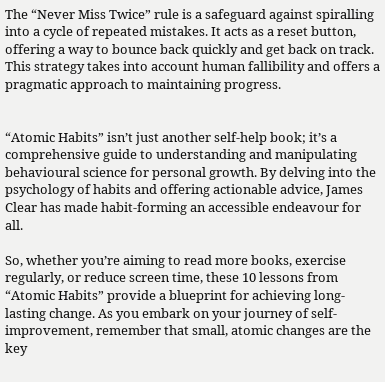The “Never Miss Twice” rule is a safeguard against spiralling into a cycle of repeated mistakes. It acts as a reset button, offering a way to bounce back quickly and get back on track. This strategy takes into account human fallibility and offers a pragmatic approach to maintaining progress.


“Atomic Habits” isn’t just another self-help book; it’s a comprehensive guide to understanding and manipulating behavioural science for personal growth. By delving into the psychology of habits and offering actionable advice, James Clear has made habit-forming an accessible endeavour for all.

So, whether you’re aiming to read more books, exercise regularly, or reduce screen time, these 10 lessons from “Atomic Habits” provide a blueprint for achieving long-lasting change. As you embark on your journey of self-improvement, remember that small, atomic changes are the key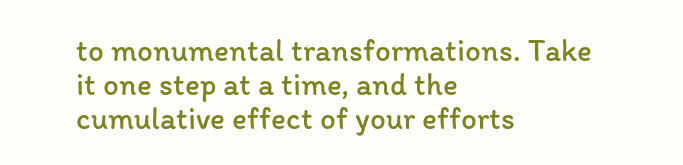to monumental transformations. Take it one step at a time, and the cumulative effect of your efforts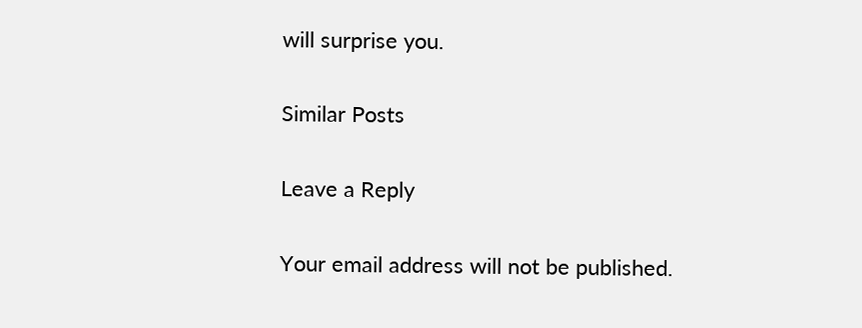will surprise you.

Similar Posts

Leave a Reply

Your email address will not be published.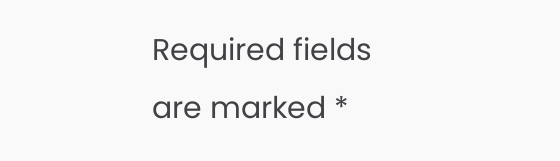Required fields are marked *